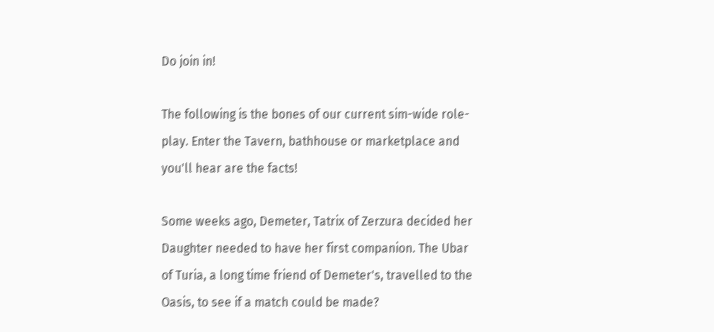Do join in!

The following is the bones of our current sim-wide role-play. Enter the Tavern, bathhouse or marketplace and you'll hear are the facts!

Some weeks ago, Demeter, Tatrix of Zerzura decided her Daughter needed to have her first companion. The Ubar of Turia, a long time friend of Demeter's, travelled to the Oasis, to see if a match could be made?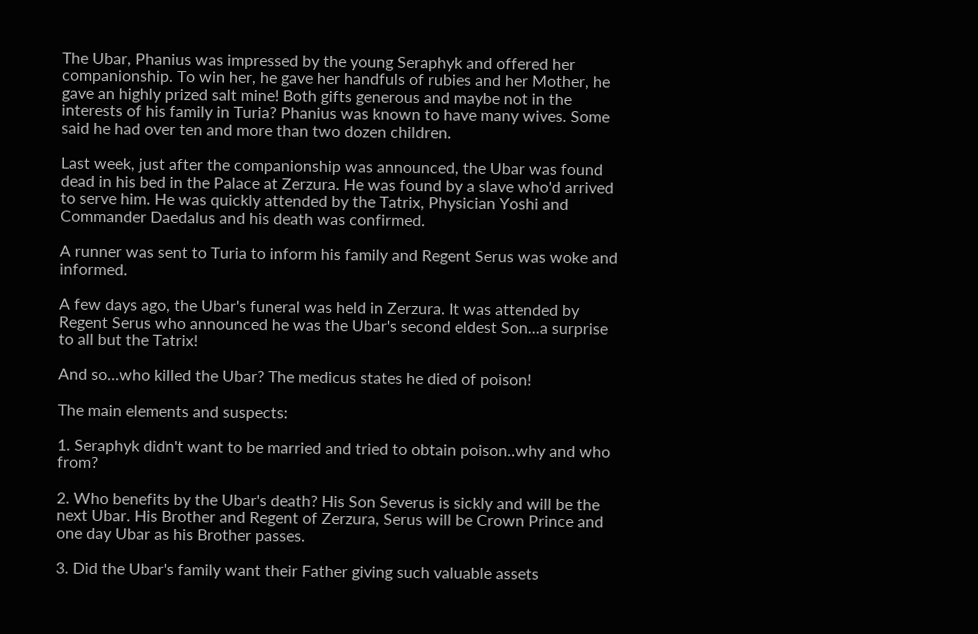The Ubar, Phanius was impressed by the young Seraphyk and offered her companionship. To win her, he gave her handfuls of rubies and her Mother, he gave an highly prized salt mine! Both gifts generous and maybe not in the interests of his family in Turia? Phanius was known to have many wives. Some said he had over ten and more than two dozen children.

Last week, just after the companionship was announced, the Ubar was found dead in his bed in the Palace at Zerzura. He was found by a slave who'd arrived to serve him. He was quickly attended by the Tatrix, Physician Yoshi and Commander Daedalus and his death was confirmed.

A runner was sent to Turia to inform his family and Regent Serus was woke and informed.

A few days ago, the Ubar's funeral was held in Zerzura. It was attended by Regent Serus who announced he was the Ubar's second eldest Son...a surprise to all but the Tatrix!

And so...who killed the Ubar? The medicus states he died of poison!

The main elements and suspects:

1. Seraphyk didn't want to be married and tried to obtain poison..why and who from?

2. Who benefits by the Ubar's death? His Son Severus is sickly and will be the next Ubar. His Brother and Regent of Zerzura, Serus will be Crown Prince and one day Ubar as his Brother passes.

3. Did the Ubar's family want their Father giving such valuable assets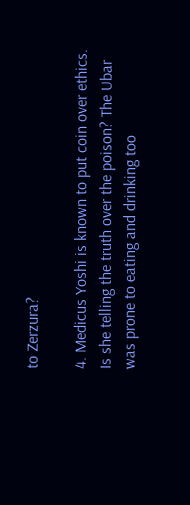to Zerzura?

4. Medicus Yoshi is known to put coin over ethics. Is she telling the truth over the poison? The Ubar was prone to eating and drinking too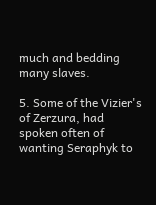much and bedding many slaves.

5. Some of the Vizier's of Zerzura, had spoken often of wanting Seraphyk to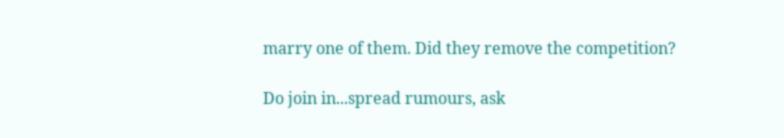marry one of them. Did they remove the competition?

Do join in...spread rumours, ask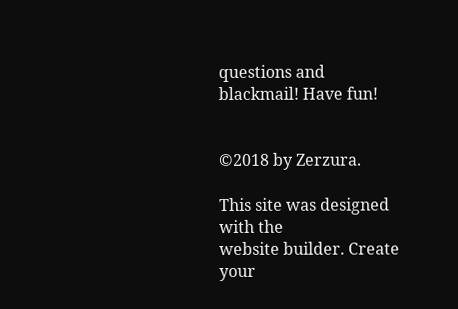questions and blackmail! Have fun!


©2018 by Zerzura.

This site was designed with the
website builder. Create your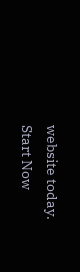website today.
Start Now